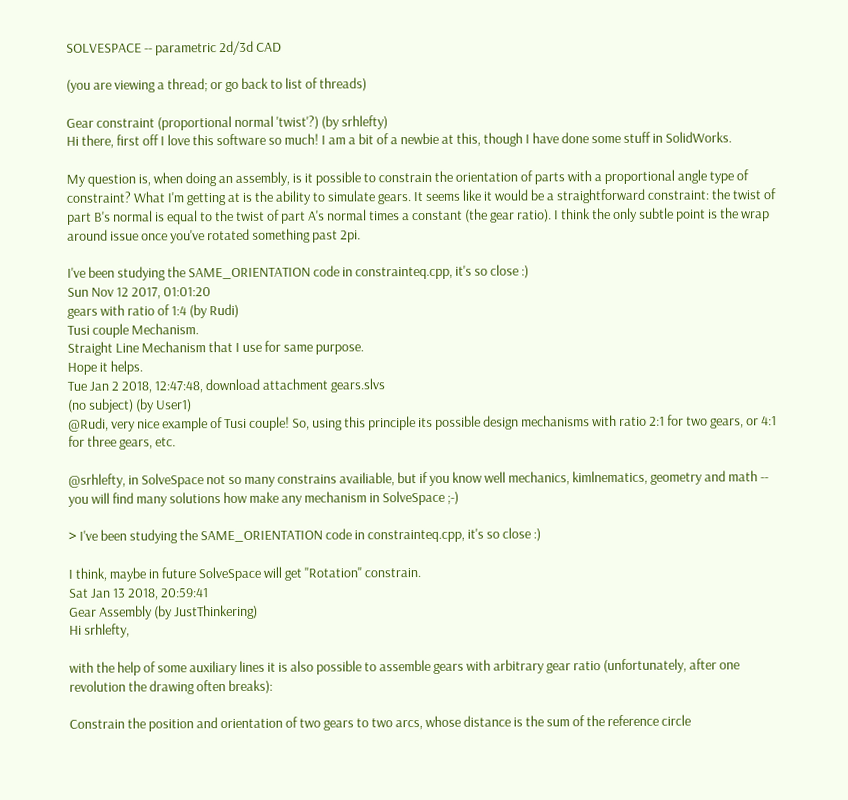SOLVESPACE -- parametric 2d/3d CAD

(you are viewing a thread; or go back to list of threads)

Gear constraint (proportional normal 'twist'?) (by srhlefty)
Hi there, first off I love this software so much! I am a bit of a newbie at this, though I have done some stuff in SolidWorks.

My question is, when doing an assembly, is it possible to constrain the orientation of parts with a proportional angle type of constraint? What I'm getting at is the ability to simulate gears. It seems like it would be a straightforward constraint: the twist of part B's normal is equal to the twist of part A's normal times a constant (the gear ratio). I think the only subtle point is the wrap around issue once you've rotated something past 2pi.

I've been studying the SAME_ORIENTATION code in constrainteq.cpp, it's so close :)
Sun Nov 12 2017, 01:01:20
gears with ratio of 1:4 (by Rudi)
Tusi couple Mechanism.
Straight Line Mechanism that I use for same purpose.
Hope it helps.
Tue Jan 2 2018, 12:47:48, download attachment gears.slvs
(no subject) (by User1)
@Rudi, very nice example of Tusi couple! So, using this principle its possible design mechanisms with ratio 2:1 for two gears, or 4:1 for three gears, etc.

@srhlefty, in SolveSpace not so many constrains availiable, but if you know well mechanics, kimlnematics, geometry and math -- you will find many solutions how make any mechanism in SolveSpace ;-)

> I've been studying the SAME_ORIENTATION code in constrainteq.cpp, it's so close :)

I think, maybe in future SolveSpace will get "Rotation" constrain.
Sat Jan 13 2018, 20:59:41
Gear Assembly (by JustThinkering)
Hi srhlefty,

with the help of some auxiliary lines it is also possible to assemble gears with arbitrary gear ratio (unfortunately, after one revolution the drawing often breaks):

Constrain the position and orientation of two gears to two arcs, whose distance is the sum of the reference circle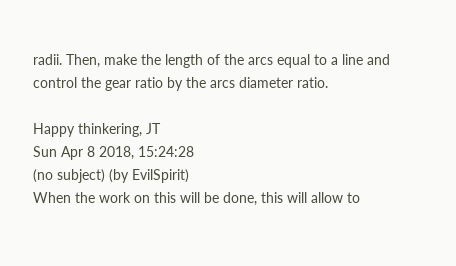radii. Then, make the length of the arcs equal to a line and control the gear ratio by the arcs diameter ratio.

Happy thinkering, JT
Sun Apr 8 2018, 15:24:28
(no subject) (by EvilSpirit)
When the work on this will be done, this will allow to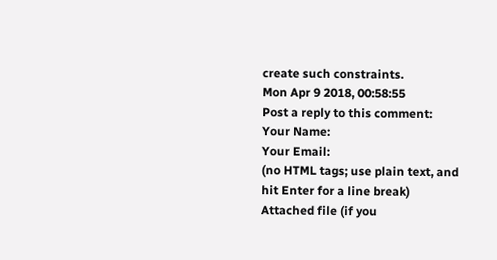create such constraints.
Mon Apr 9 2018, 00:58:55
Post a reply to this comment:
Your Name:
Your Email:
(no HTML tags; use plain text, and hit Enter for a line break)
Attached file (if you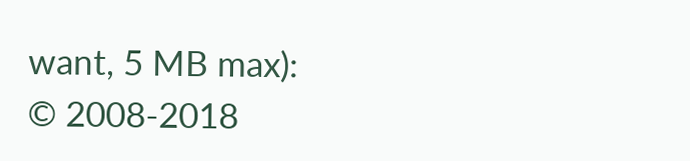want, 5 MB max):
© 2008-2018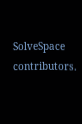SolveSpace contributors.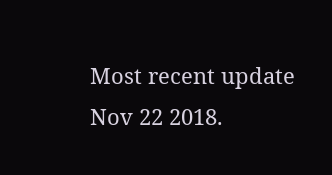Most recent update Nov 22 2018.